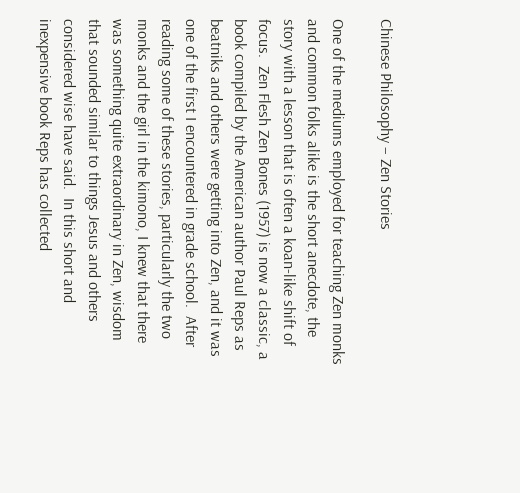Chinese Philosophy – Zen Stories

One of the mediums employed for teaching Zen monks and common folks alike is the short anecdote, the story with a lesson that is often a koan-like shift of focus.  Zen Flesh Zen Bones (1957) is now a classic, a book compiled by the American author Paul Reps as beatniks and others were getting into Zen, and it was one of the first I encountered in grade school.  After reading some of these stories, particularly the two monks and the girl in the kimono, I knew that there was something quite extraordinary in Zen, wisdom that sounded similar to things Jesus and others considered wise have said.  In this short and inexpensive book Reps has collected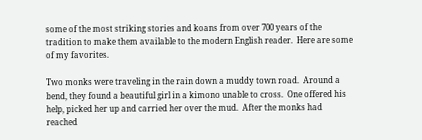some of the most striking stories and koans from over 700 years of the tradition to make them available to the modern English reader.  Here are some of my favorites.

Two monks were traveling in the rain down a muddy town road.  Around a bend, they found a beautiful girl in a kimono unable to cross.  One offered his help, picked her up and carried her over the mud.  After the monks had reached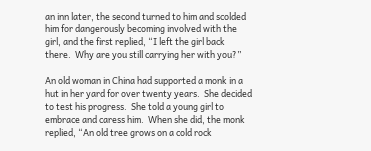an inn later, the second turned to him and scolded him for dangerously becoming involved with the girl, and the first replied, “I left the girl back there.  Why are you still carrying her with you?”

An old woman in China had supported a monk in a hut in her yard for over twenty years.  She decided to test his progress.  She told a young girl to embrace and caress him.  When she did, the monk replied, “An old tree grows on a cold rock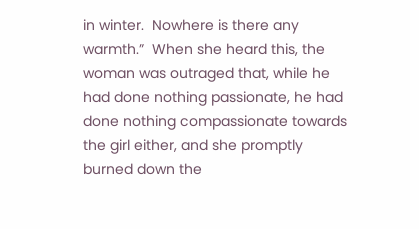in winter.  Nowhere is there any warmth.”  When she heard this, the woman was outraged that, while he had done nothing passionate, he had done nothing compassionate towards the girl either, and she promptly burned down the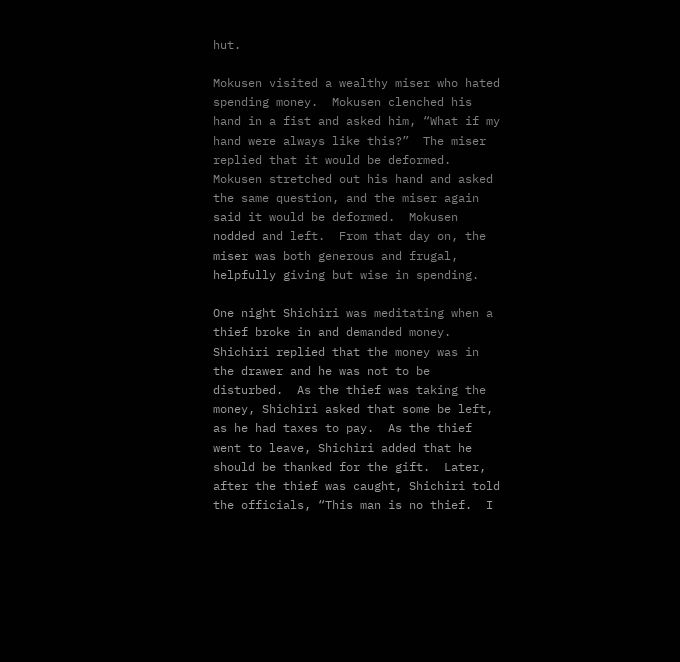hut.

Mokusen visited a wealthy miser who hated spending money.  Mokusen clenched his hand in a fist and asked him, “What if my hand were always like this?”  The miser replied that it would be deformed.  Mokusen stretched out his hand and asked the same question, and the miser again said it would be deformed.  Mokusen nodded and left.  From that day on, the miser was both generous and frugal, helpfully giving but wise in spending.

One night Shichiri was meditating when a thief broke in and demanded money.  Shichiri replied that the money was in the drawer and he was not to be disturbed.  As the thief was taking the money, Shichiri asked that some be left, as he had taxes to pay.  As the thief went to leave, Shichiri added that he should be thanked for the gift.  Later, after the thief was caught, Shichiri told the officials, “This man is no thief.  I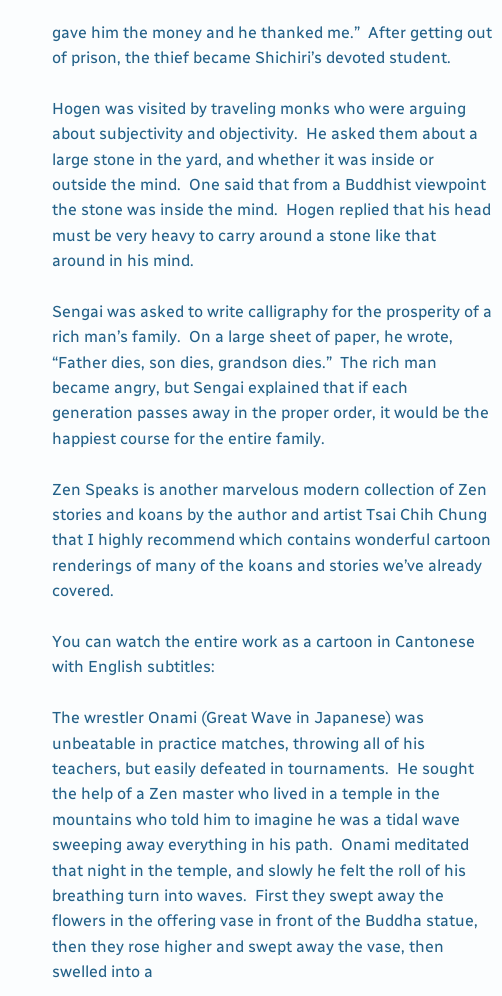gave him the money and he thanked me.”  After getting out of prison, the thief became Shichiri’s devoted student.

Hogen was visited by traveling monks who were arguing about subjectivity and objectivity.  He asked them about a large stone in the yard, and whether it was inside or outside the mind.  One said that from a Buddhist viewpoint the stone was inside the mind.  Hogen replied that his head must be very heavy to carry around a stone like that around in his mind.

Sengai was asked to write calligraphy for the prosperity of a rich man’s family.  On a large sheet of paper, he wrote, “Father dies, son dies, grandson dies.”  The rich man became angry, but Sengai explained that if each generation passes away in the proper order, it would be the happiest course for the entire family.

Zen Speaks is another marvelous modern collection of Zen stories and koans by the author and artist Tsai Chih Chung that I highly recommend which contains wonderful cartoon renderings of many of the koans and stories we’ve already covered.

You can watch the entire work as a cartoon in Cantonese with English subtitles:

The wrestler Onami (Great Wave in Japanese) was unbeatable in practice matches, throwing all of his teachers, but easily defeated in tournaments.  He sought the help of a Zen master who lived in a temple in the mountains who told him to imagine he was a tidal wave sweeping away everything in his path.  Onami meditated that night in the temple, and slowly he felt the roll of his breathing turn into waves.  First they swept away the flowers in the offering vase in front of the Buddha statue, then they rose higher and swept away the vase, then swelled into a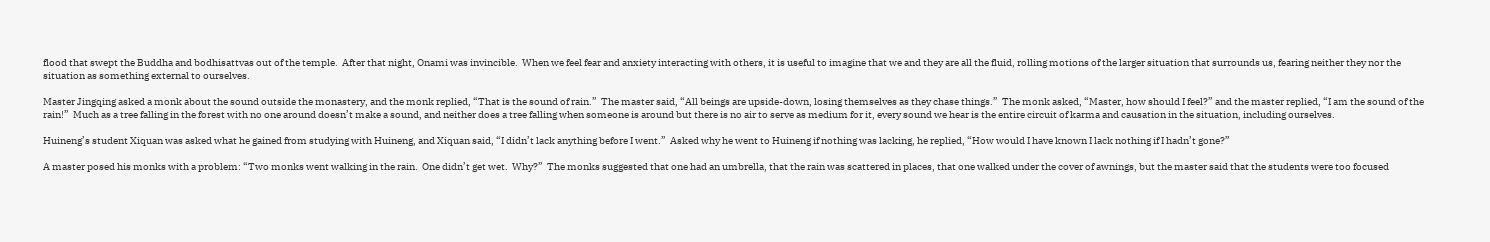flood that swept the Buddha and bodhisattvas out of the temple.  After that night, Onami was invincible.  When we feel fear and anxiety interacting with others, it is useful to imagine that we and they are all the fluid, rolling motions of the larger situation that surrounds us, fearing neither they nor the situation as something external to ourselves.

Master Jingqing asked a monk about the sound outside the monastery, and the monk replied, “That is the sound of rain.”  The master said, “All beings are upside-down, losing themselves as they chase things.”  The monk asked, “Master, how should I feel?” and the master replied, “I am the sound of the rain!”  Much as a tree falling in the forest with no one around doesn’t make a sound, and neither does a tree falling when someone is around but there is no air to serve as medium for it, every sound we hear is the entire circuit of karma and causation in the situation, including ourselves.

Huineng’s student Xiquan was asked what he gained from studying with Huineng, and Xiquan said, “I didn’t lack anything before I went.”  Asked why he went to Huineng if nothing was lacking, he replied, “How would I have known I lack nothing if I hadn’t gone?”

A master posed his monks with a problem: “Two monks went walking in the rain.  One didn’t get wet.  Why?”  The monks suggested that one had an umbrella, that the rain was scattered in places, that one walked under the cover of awnings, but the master said that the students were too focused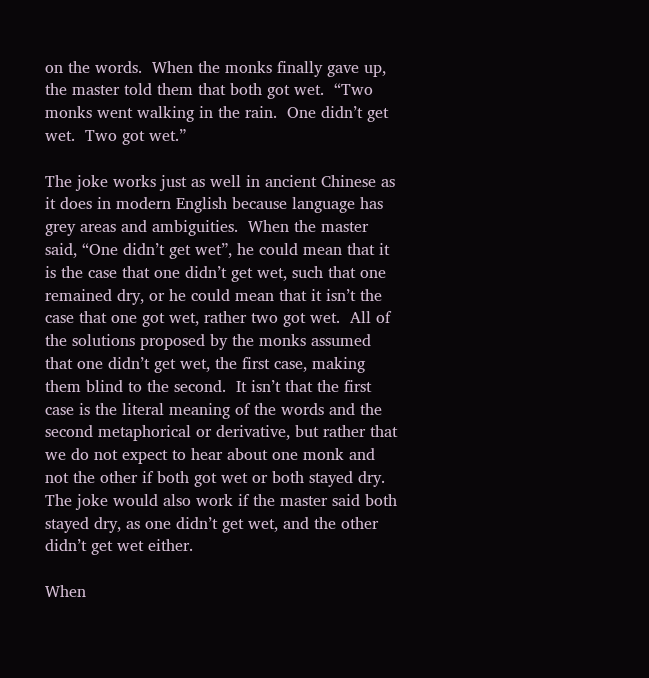on the words.  When the monks finally gave up, the master told them that both got wet.  “Two monks went walking in the rain.  One didn’t get wet.  Two got wet.”

The joke works just as well in ancient Chinese as it does in modern English because language has grey areas and ambiguities.  When the master said, “One didn’t get wet”, he could mean that it is the case that one didn’t get wet, such that one remained dry, or he could mean that it isn’t the case that one got wet, rather two got wet.  All of the solutions proposed by the monks assumed that one didn’t get wet, the first case, making them blind to the second.  It isn’t that the first case is the literal meaning of the words and the second metaphorical or derivative, but rather that we do not expect to hear about one monk and not the other if both got wet or both stayed dry.  The joke would also work if the master said both stayed dry, as one didn’t get wet, and the other didn’t get wet either.

When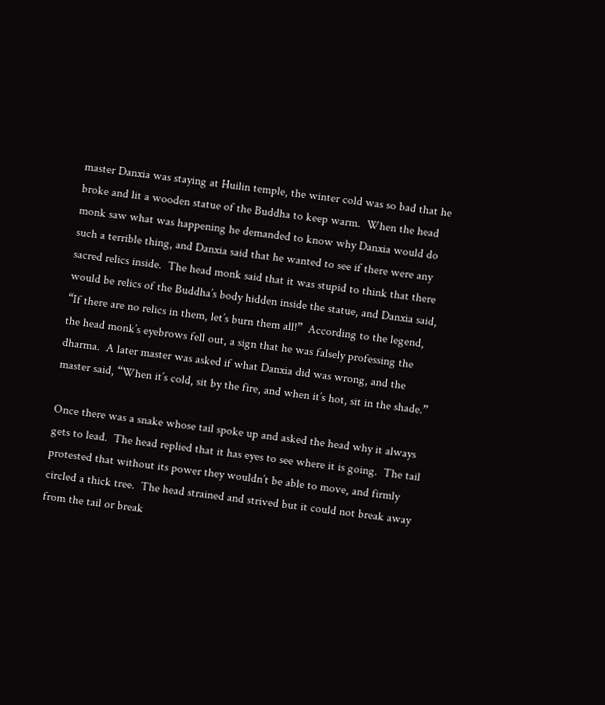master Danxia was staying at Huilin temple, the winter cold was so bad that he broke and lit a wooden statue of the Buddha to keep warm.  When the head monk saw what was happening he demanded to know why Danxia would do such a terrible thing, and Danxia said that he wanted to see if there were any sacred relics inside.  The head monk said that it was stupid to think that there would be relics of the Buddha’s body hidden inside the statue, and Danxia said, “If there are no relics in them, let’s burn them all!”  According to the legend, the head monk’s eyebrows fell out, a sign that he was falsely professing the dharma.  A later master was asked if what Danxia did was wrong, and the master said, “When it’s cold, sit by the fire, and when it’s hot, sit in the shade.”

Once there was a snake whose tail spoke up and asked the head why it always gets to lead.  The head replied that it has eyes to see where it is going.  The tail protested that without its power they wouldn’t be able to move, and firmly circled a thick tree.  The head strained and strived but it could not break away from the tail or break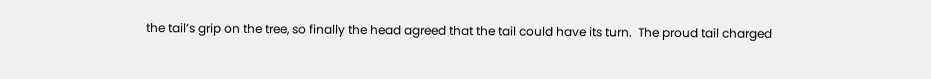the tail’s grip on the tree, so finally the head agreed that the tail could have its turn.  The proud tail charged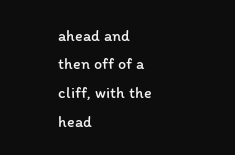ahead and then off of a cliff, with the head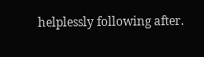helplessly following after.